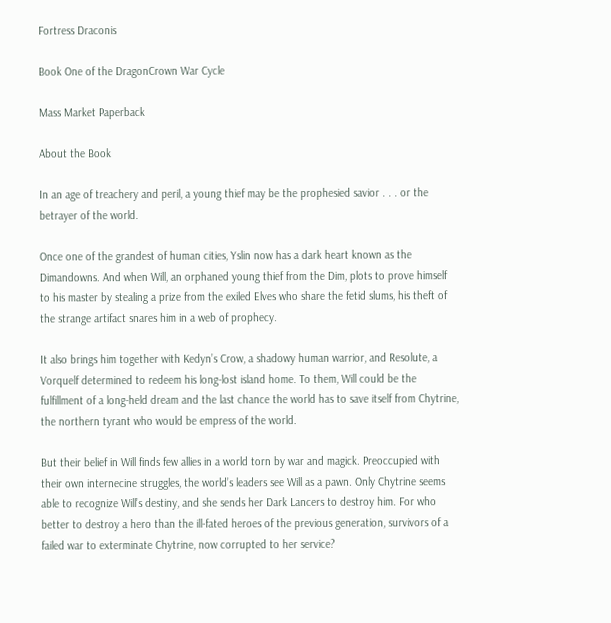Fortress Draconis

Book One of the DragonCrown War Cycle

Mass Market Paperback

About the Book

In an age of treachery and peril, a young thief may be the prophesied savior . . . or the betrayer of the world.

Once one of the grandest of human cities, Yslin now has a dark heart known as the Dimandowns. And when Will, an orphaned young thief from the Dim, plots to prove himself to his master by stealing a prize from the exiled Elves who share the fetid slums, his theft of the strange artifact snares him in a web of prophecy.

It also brings him together with Kedyn’s Crow, a shadowy human warrior, and Resolute, a Vorquelf determined to redeem his long-lost island home. To them, Will could be the fulfillment of a long-held dream and the last chance the world has to save itself from Chytrine, the northern tyrant who would be empress of the world.

But their belief in Will finds few allies in a world torn by war and magick. Preoccupied with their own internecine struggles, the world’s leaders see Will as a pawn. Only Chytrine seems able to recognize Will’s destiny, and she sends her Dark Lancers to destroy him. For who better to destroy a hero than the ill-fated heroes of the previous generation, survivors of a failed war to exterminate Chytrine, now corrupted to her service?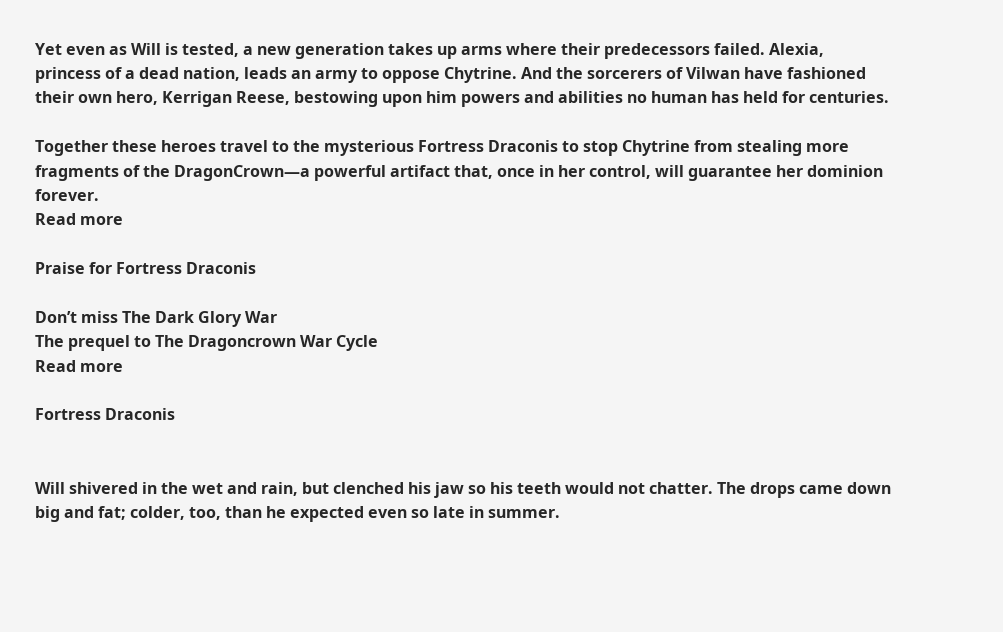Yet even as Will is tested, a new generation takes up arms where their predecessors failed. Alexia, princess of a dead nation, leads an army to oppose Chytrine. And the sorcerers of Vilwan have fashioned their own hero, Kerrigan Reese, bestowing upon him powers and abilities no human has held for centuries.

Together these heroes travel to the mysterious Fortress Draconis to stop Chytrine from stealing more fragments of the DragonCrown—a powerful artifact that, once in her control, will guarantee her dominion forever.
Read more

Praise for Fortress Draconis

Don’t miss The Dark Glory War
The prequel to The Dragoncrown War Cycle
Read more

Fortress Draconis


Will shivered in the wet and rain, but clenched his jaw so his teeth would not chatter. The drops came down big and fat; colder, too, than he expected even so late in summer.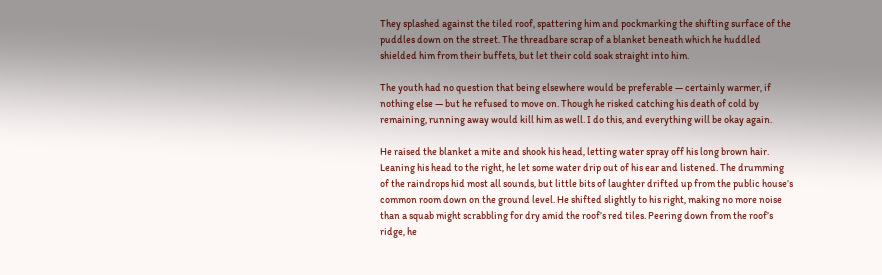They splashed against the tiled roof, spattering him and pockmarking the shifting surface of the puddles down on the street. The threadbare scrap of a blanket beneath which he huddled shielded him from their buffets, but let their cold soak straight into him.

The youth had no question that being elsewhere would be preferable — certainly warmer, if nothing else — but he refused to move on. Though he risked catching his death of cold by remaining, running away would kill him as well. I do this, and everything will be okay again.

He raised the blanket a mite and shook his head, letting water spray off his long brown hair. Leaning his head to the right, he let some water drip out of his ear and listened. The drumming of the raindrops hid most all sounds, but little bits of laughter drifted up from the public house’s common room down on the ground level. He shifted slightly to his right, making no more noise than a squab might scrabbling for dry amid the roof’s red tiles. Peering down from the roof’s ridge, he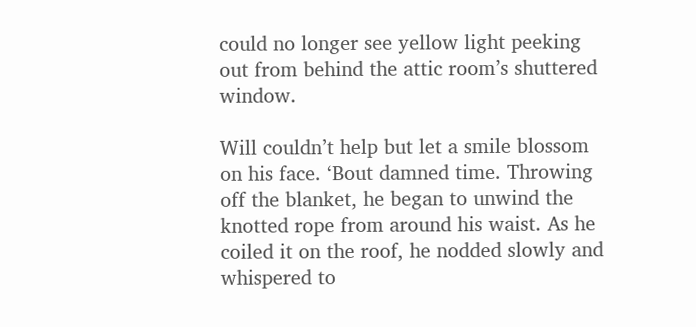could no longer see yellow light peeking out from behind the attic room’s shuttered window.

Will couldn’t help but let a smile blossom on his face. ‘Bout damned time. Throwing off the blanket, he began to unwind the knotted rope from around his waist. As he coiled it on the roof, he nodded slowly and whispered to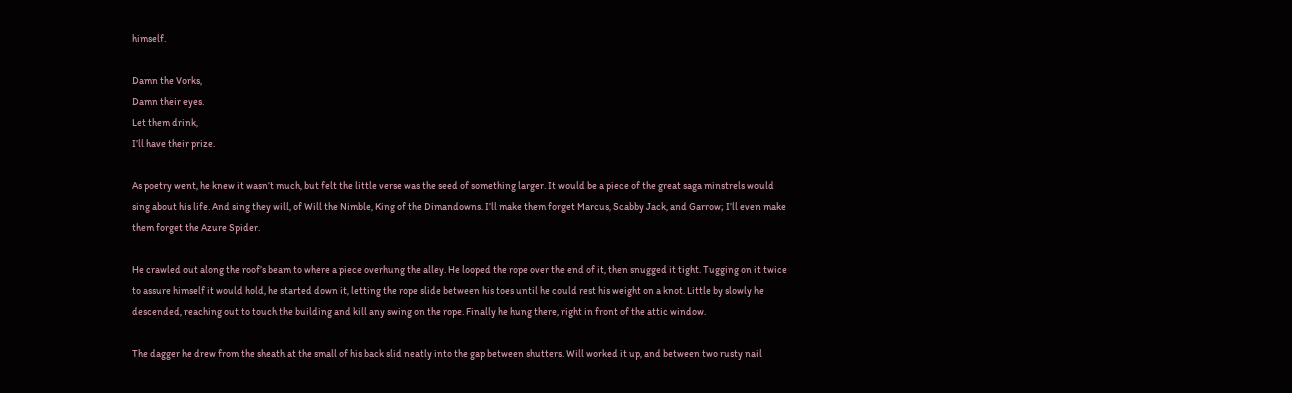himself.

Damn the Vorks,
Damn their eyes.
Let them drink,
I’ll have their prize.

As poetry went, he knew it wasn’t much, but felt the little verse was the seed of something larger. It would be a piece of the great saga minstrels would sing about his life. And sing they will, of Will the Nimble, King of the Dimandowns. I’ll make them forget Marcus, Scabby Jack, and Garrow; I’ll even make them forget the Azure Spider.

He crawled out along the roof’s beam to where a piece overhung the alley. He looped the rope over the end of it, then snugged it tight. Tugging on it twice to assure himself it would hold, he started down it, letting the rope slide between his toes until he could rest his weight on a knot. Little by slowly he descended, reaching out to touch the building and kill any swing on the rope. Finally he hung there, right in front of the attic window.

The dagger he drew from the sheath at the small of his back slid neatly into the gap between shutters. Will worked it up, and between two rusty nail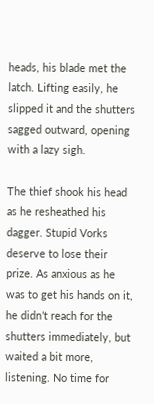heads, his blade met the latch. Lifting easily, he slipped it and the shutters sagged outward, opening with a lazy sigh.

The thief shook his head as he resheathed his dagger. Stupid Vorks deserve to lose their prize. As anxious as he was to get his hands on it, he didn’t reach for the shutters immediately, but waited a bit more, listening. No time for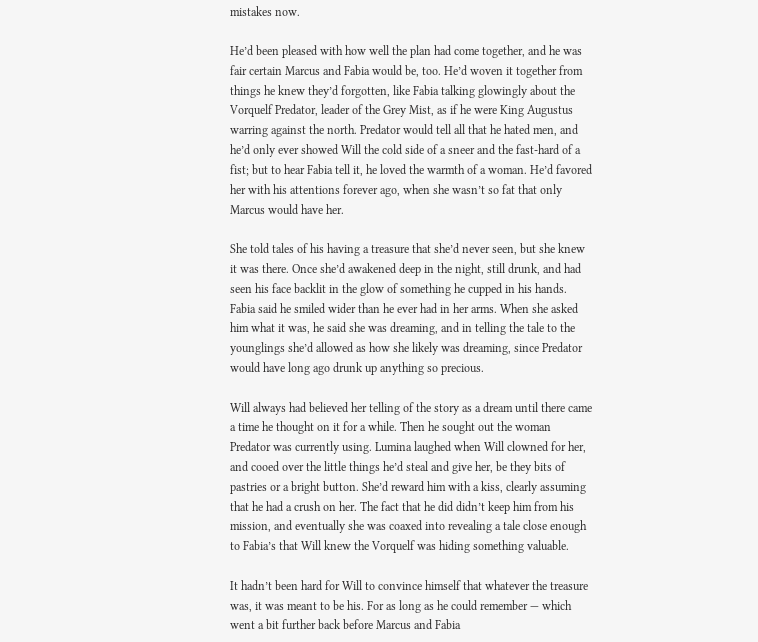mistakes now.

He’d been pleased with how well the plan had come together, and he was fair certain Marcus and Fabia would be, too. He’d woven it together from things he knew they’d forgotten, like Fabia talking glowingly about the Vorquelf Predator, leader of the Grey Mist, as if he were King Augustus warring against the north. Predator would tell all that he hated men, and he’d only ever showed Will the cold side of a sneer and the fast-hard of a fist; but to hear Fabia tell it, he loved the warmth of a woman. He’d favored her with his attentions forever ago, when she wasn’t so fat that only Marcus would have her.

She told tales of his having a treasure that she’d never seen, but she knew it was there. Once she’d awakened deep in the night, still drunk, and had seen his face backlit in the glow of something he cupped in his hands. Fabia said he smiled wider than he ever had in her arms. When she asked him what it was, he said she was dreaming, and in telling the tale to the younglings she’d allowed as how she likely was dreaming, since Predator would have long ago drunk up anything so precious.

Will always had believed her telling of the story as a dream until there came a time he thought on it for a while. Then he sought out the woman Predator was currently using. Lumina laughed when Will clowned for her, and cooed over the little things he’d steal and give her, be they bits of pastries or a bright button. She’d reward him with a kiss, clearly assuming that he had a crush on her. The fact that he did didn’t keep him from his mission, and eventually she was coaxed into revealing a tale close enough to Fabia’s that Will knew the Vorquelf was hiding something valuable.

It hadn’t been hard for Will to convince himself that whatever the treasure was, it was meant to be his. For as long as he could remember — which went a bit further back before Marcus and Fabia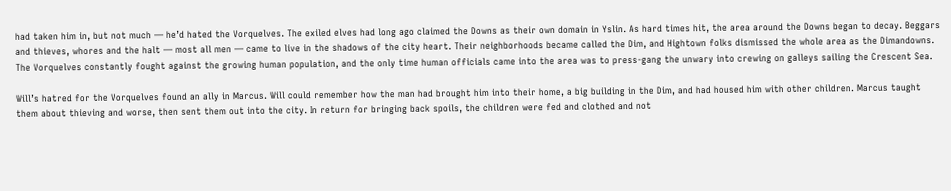had taken him in, but not much — he’d hated the Vorquelves. The exiled elves had long ago claimed the Downs as their own domain in Yslin. As hard times hit, the area around the Downs began to decay. Beggars and thieves, whores and the halt — most all men — came to live in the shadows of the city heart. Their neighborhoods became called the Dim, and Hightown folks dismissed the whole area as the Dimandowns. The Vorquelves constantly fought against the growing human population, and the only time human officials came into the area was to press-gang the unwary into crewing on galleys sailing the Crescent Sea.

Will’s hatred for the Vorquelves found an ally in Marcus. Will could remember how the man had brought him into their home, a big building in the Dim, and had housed him with other children. Marcus taught them about thieving and worse, then sent them out into the city. In return for bringing back spoils, the children were fed and clothed and not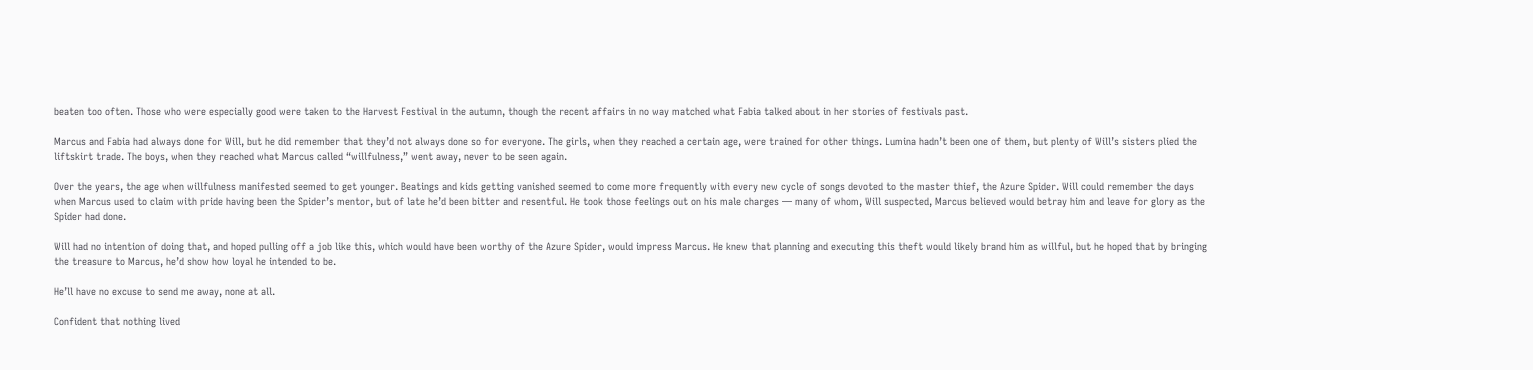beaten too often. Those who were especially good were taken to the Harvest Festival in the autumn, though the recent affairs in no way matched what Fabia talked about in her stories of festivals past.

Marcus and Fabia had always done for Will, but he did remember that they’d not always done so for everyone. The girls, when they reached a certain age, were trained for other things. Lumina hadn’t been one of them, but plenty of Will’s sisters plied the liftskirt trade. The boys, when they reached what Marcus called “willfulness,” went away, never to be seen again.

Over the years, the age when willfulness manifested seemed to get younger. Beatings and kids getting vanished seemed to come more frequently with every new cycle of songs devoted to the master thief, the Azure Spider. Will could remember the days when Marcus used to claim with pride having been the Spider’s mentor, but of late he’d been bitter and resentful. He took those feelings out on his male charges — many of whom, Will suspected, Marcus believed would betray him and leave for glory as the Spider had done.

Will had no intention of doing that, and hoped pulling off a job like this, which would have been worthy of the Azure Spider, would impress Marcus. He knew that planning and executing this theft would likely brand him as willful, but he hoped that by bringing the treasure to Marcus, he’d show how loyal he intended to be.

He’ll have no excuse to send me away, none at all.

Confident that nothing lived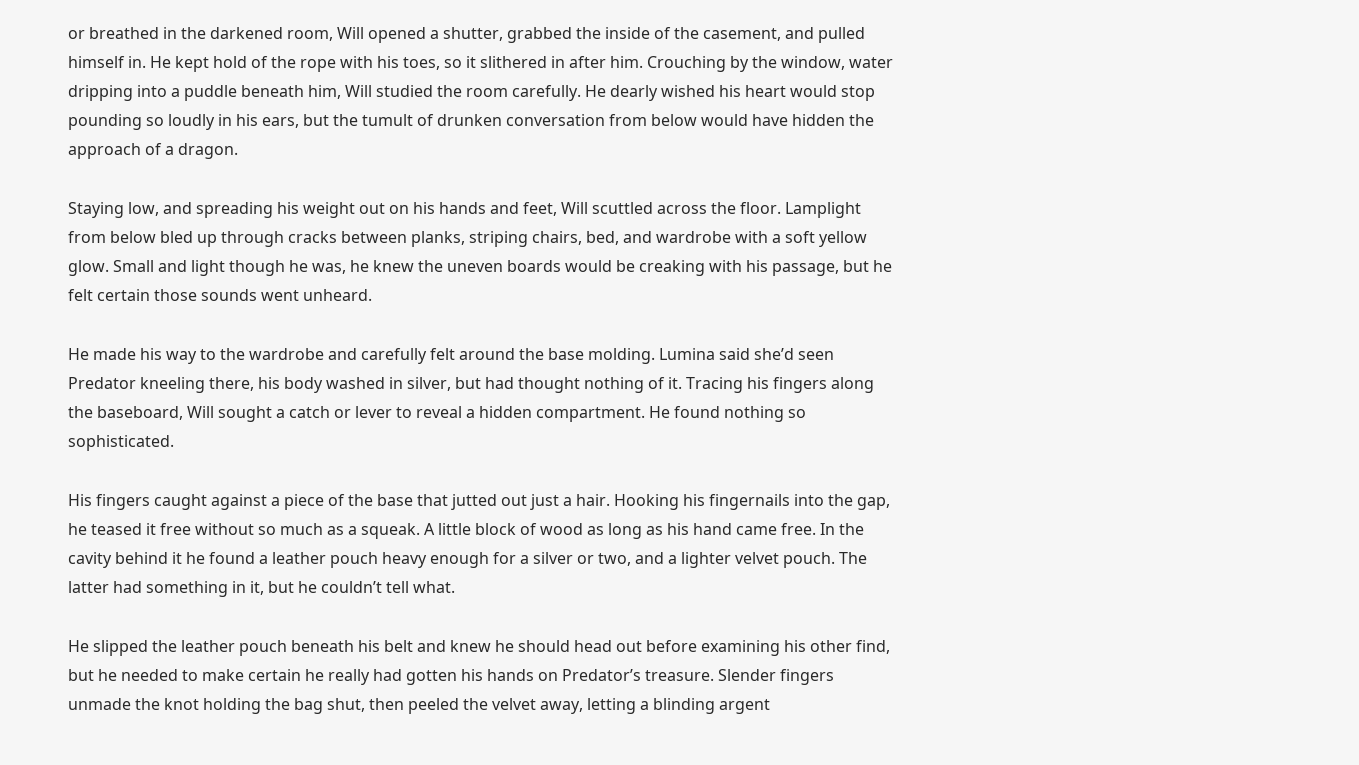or breathed in the darkened room, Will opened a shutter, grabbed the inside of the casement, and pulled himself in. He kept hold of the rope with his toes, so it slithered in after him. Crouching by the window, water dripping into a puddle beneath him, Will studied the room carefully. He dearly wished his heart would stop pounding so loudly in his ears, but the tumult of drunken conversation from below would have hidden the approach of a dragon.

Staying low, and spreading his weight out on his hands and feet, Will scuttled across the floor. Lamplight from below bled up through cracks between planks, striping chairs, bed, and wardrobe with a soft yellow glow. Small and light though he was, he knew the uneven boards would be creaking with his passage, but he felt certain those sounds went unheard.

He made his way to the wardrobe and carefully felt around the base molding. Lumina said she’d seen Predator kneeling there, his body washed in silver, but had thought nothing of it. Tracing his fingers along the baseboard, Will sought a catch or lever to reveal a hidden compartment. He found nothing so sophisticated.

His fingers caught against a piece of the base that jutted out just a hair. Hooking his fingernails into the gap, he teased it free without so much as a squeak. A little block of wood as long as his hand came free. In the cavity behind it he found a leather pouch heavy enough for a silver or two, and a lighter velvet pouch. The latter had something in it, but he couldn’t tell what.

He slipped the leather pouch beneath his belt and knew he should head out before examining his other find, but he needed to make certain he really had gotten his hands on Predator’s treasure. Slender fingers unmade the knot holding the bag shut, then peeled the velvet away, letting a blinding argent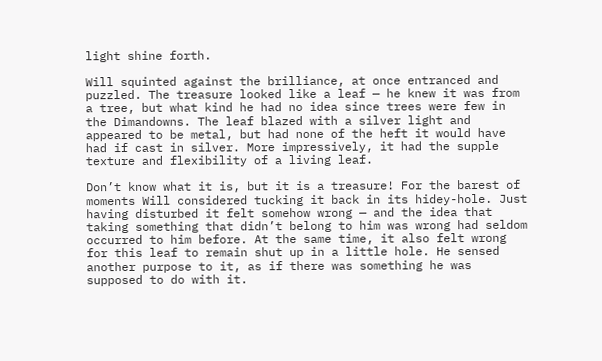light shine forth.

Will squinted against the brilliance, at once entranced and puzzled. The treasure looked like a leaf — he knew it was from a tree, but what kind he had no idea since trees were few in the Dimandowns. The leaf blazed with a silver light and appeared to be metal, but had none of the heft it would have had if cast in silver. More impressively, it had the supple texture and flexibility of a living leaf.

Don’t know what it is, but it is a treasure! For the barest of moments Will considered tucking it back in its hidey-hole. Just having disturbed it felt somehow wrong — and the idea that taking something that didn’t belong to him was wrong had seldom occurred to him before. At the same time, it also felt wrong for this leaf to remain shut up in a little hole. He sensed another purpose to it, as if there was something he was supposed to do with it.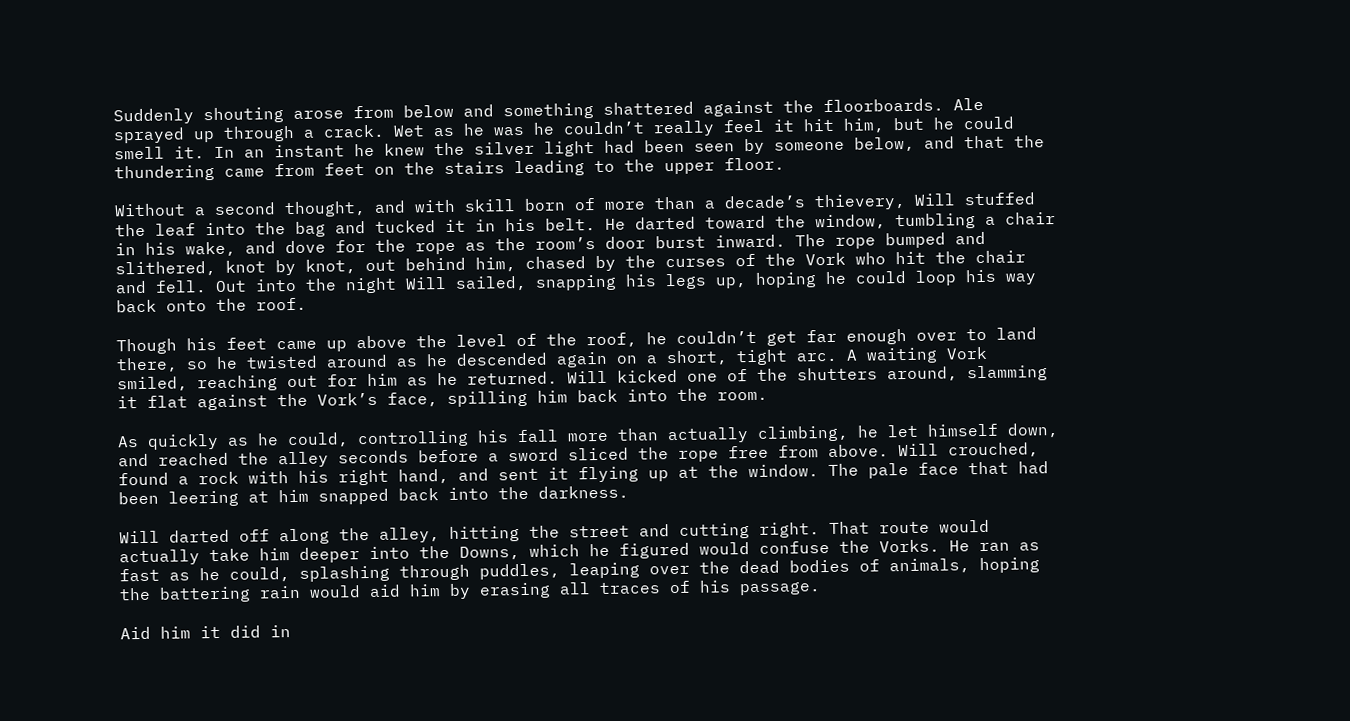Suddenly shouting arose from below and something shattered against the floorboards. Ale sprayed up through a crack. Wet as he was he couldn’t really feel it hit him, but he could smell it. In an instant he knew the silver light had been seen by someone below, and that the thundering came from feet on the stairs leading to the upper floor.

Without a second thought, and with skill born of more than a decade’s thievery, Will stuffed the leaf into the bag and tucked it in his belt. He darted toward the window, tumbling a chair in his wake, and dove for the rope as the room’s door burst inward. The rope bumped and slithered, knot by knot, out behind him, chased by the curses of the Vork who hit the chair and fell. Out into the night Will sailed, snapping his legs up, hoping he could loop his way back onto the roof.

Though his feet came up above the level of the roof, he couldn’t get far enough over to land there, so he twisted around as he descended again on a short, tight arc. A waiting Vork smiled, reaching out for him as he returned. Will kicked one of the shutters around, slamming it flat against the Vork’s face, spilling him back into the room.

As quickly as he could, controlling his fall more than actually climbing, he let himself down, and reached the alley seconds before a sword sliced the rope free from above. Will crouched, found a rock with his right hand, and sent it flying up at the window. The pale face that had been leering at him snapped back into the darkness.

Will darted off along the alley, hitting the street and cutting right. That route would actually take him deeper into the Downs, which he figured would confuse the Vorks. He ran as fast as he could, splashing through puddles, leaping over the dead bodies of animals, hoping the battering rain would aid him by erasing all traces of his passage.

Aid him it did in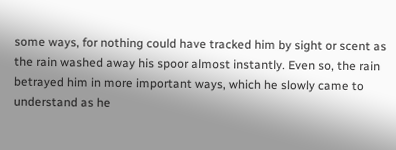some ways, for nothing could have tracked him by sight or scent as the rain washed away his spoor almost instantly. Even so, the rain betrayed him in more important ways, which he slowly came to understand as he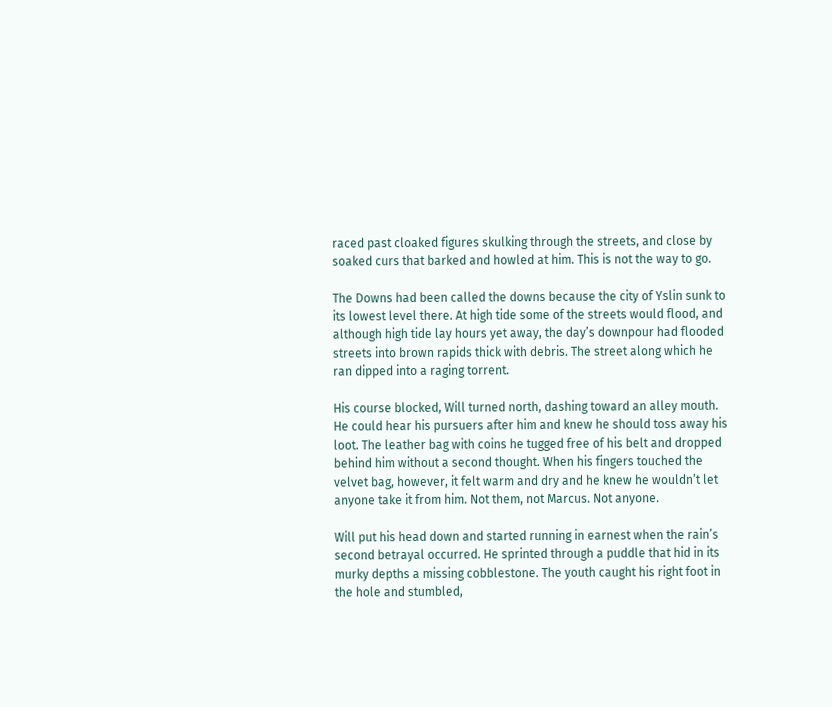raced past cloaked figures skulking through the streets, and close by soaked curs that barked and howled at him. This is not the way to go.

The Downs had been called the downs because the city of Yslin sunk to its lowest level there. At high tide some of the streets would flood, and although high tide lay hours yet away, the day’s downpour had flooded streets into brown rapids thick with debris. The street along which he ran dipped into a raging torrent.

His course blocked, Will turned north, dashing toward an alley mouth. He could hear his pursuers after him and knew he should toss away his loot. The leather bag with coins he tugged free of his belt and dropped behind him without a second thought. When his fingers touched the velvet bag, however, it felt warm and dry and he knew he wouldn’t let anyone take it from him. Not them, not Marcus. Not anyone.

Will put his head down and started running in earnest when the rain’s second betrayal occurred. He sprinted through a puddle that hid in its murky depths a missing cobblestone. The youth caught his right foot in the hole and stumbled,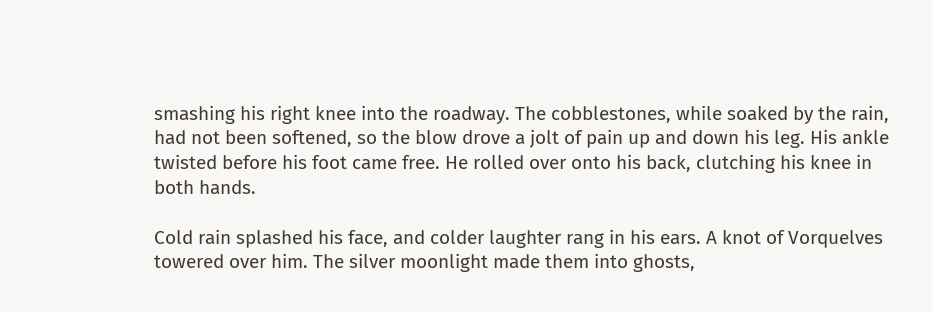smashing his right knee into the roadway. The cobblestones, while soaked by the rain, had not been softened, so the blow drove a jolt of pain up and down his leg. His ankle twisted before his foot came free. He rolled over onto his back, clutching his knee in both hands.

Cold rain splashed his face, and colder laughter rang in his ears. A knot of Vorquelves towered over him. The silver moonlight made them into ghosts,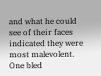and what he could see of their faces indicated they were most malevolent. One bled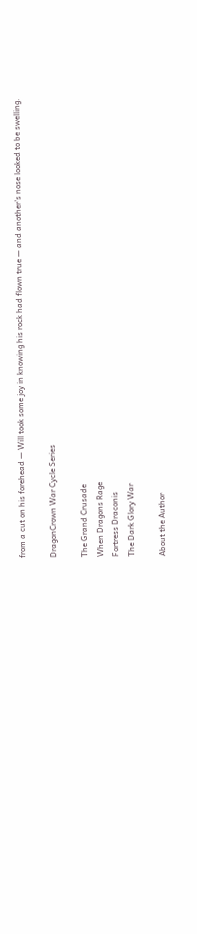from a cut on his forehead — Will took some joy in knowing his rock had flown true — and another’s nose looked to be swelling.

DragonCrown War Cycle Series

The Grand Crusade
When Dragons Rage
Fortress Draconis
The Dark Glory War

About the Author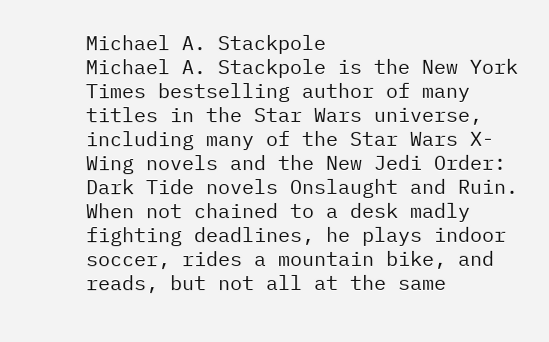Michael A. Stackpole
Michael A. Stackpole is the New York Times bestselling author of many titles in the Star Wars universe, including many of the Star Wars X-Wing novels and the New Jedi Order: Dark Tide novels Onslaught and Ruin. When not chained to a desk madly fighting deadlines, he plays indoor soccer, rides a mountain bike, and reads, but not all at the same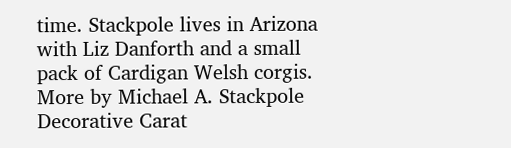time. Stackpole lives in Arizona with Liz Danforth and a small pack of Cardigan Welsh corgis. More by Michael A. Stackpole
Decorative Carat